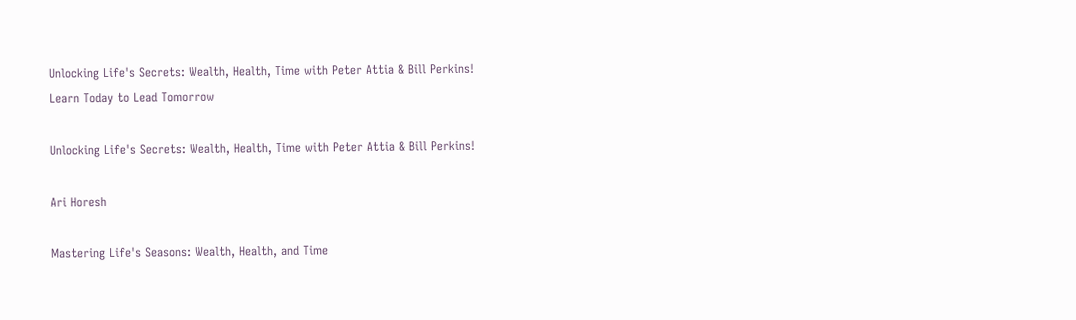Unlocking Life's Secrets: Wealth, Health, Time with Peter Attia & Bill Perkins!
Learn Today to Lead Tomorrow

Unlocking Life's Secrets: Wealth, Health, Time with Peter Attia & Bill Perkins!

Ari Horesh

Mastering Life's Seasons: Wealth, Health, and Time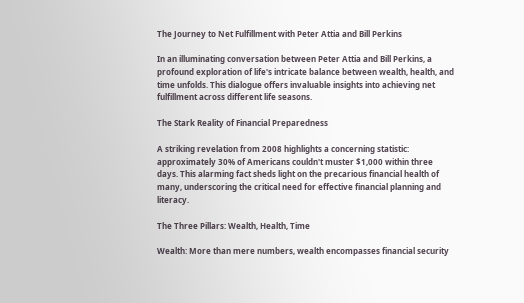The Journey to Net Fulfillment with Peter Attia and Bill Perkins

In an illuminating conversation between Peter Attia and Bill Perkins, a profound exploration of life's intricate balance between wealth, health, and time unfolds. This dialogue offers invaluable insights into achieving net fulfillment across different life seasons.

The Stark Reality of Financial Preparedness

A striking revelation from 2008 highlights a concerning statistic: approximately 30% of Americans couldn't muster $1,000 within three days. This alarming fact sheds light on the precarious financial health of many, underscoring the critical need for effective financial planning and literacy.

The Three Pillars: Wealth, Health, Time

Wealth: More than mere numbers, wealth encompasses financial security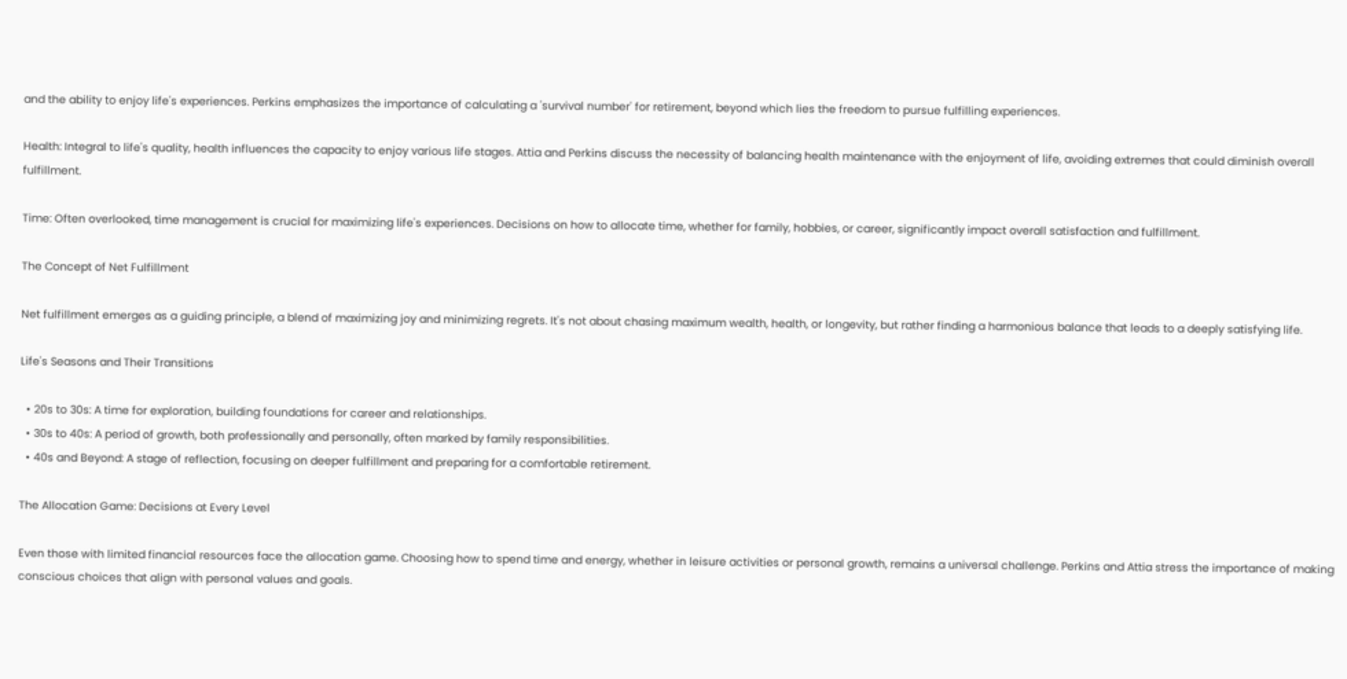and the ability to enjoy life's experiences. Perkins emphasizes the importance of calculating a 'survival number' for retirement, beyond which lies the freedom to pursue fulfilling experiences.

Health: Integral to life's quality, health influences the capacity to enjoy various life stages. Attia and Perkins discuss the necessity of balancing health maintenance with the enjoyment of life, avoiding extremes that could diminish overall fulfillment.

Time: Often overlooked, time management is crucial for maximizing life's experiences. Decisions on how to allocate time, whether for family, hobbies, or career, significantly impact overall satisfaction and fulfillment.

The Concept of Net Fulfillment

Net fulfillment emerges as a guiding principle, a blend of maximizing joy and minimizing regrets. It's not about chasing maximum wealth, health, or longevity, but rather finding a harmonious balance that leads to a deeply satisfying life.

Life's Seasons and Their Transitions

  • 20s to 30s: A time for exploration, building foundations for career and relationships.
  • 30s to 40s: A period of growth, both professionally and personally, often marked by family responsibilities.
  • 40s and Beyond: A stage of reflection, focusing on deeper fulfillment and preparing for a comfortable retirement.

The Allocation Game: Decisions at Every Level

Even those with limited financial resources face the allocation game. Choosing how to spend time and energy, whether in leisure activities or personal growth, remains a universal challenge. Perkins and Attia stress the importance of making conscious choices that align with personal values and goals.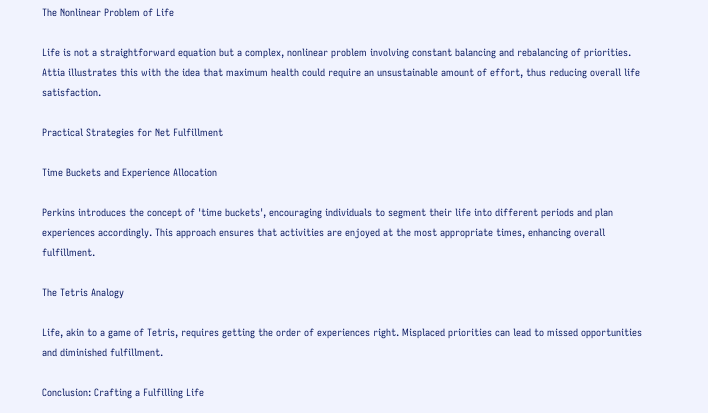The Nonlinear Problem of Life

Life is not a straightforward equation but a complex, nonlinear problem involving constant balancing and rebalancing of priorities. Attia illustrates this with the idea that maximum health could require an unsustainable amount of effort, thus reducing overall life satisfaction.

Practical Strategies for Net Fulfillment

Time Buckets and Experience Allocation

Perkins introduces the concept of 'time buckets', encouraging individuals to segment their life into different periods and plan experiences accordingly. This approach ensures that activities are enjoyed at the most appropriate times, enhancing overall fulfillment.

The Tetris Analogy

Life, akin to a game of Tetris, requires getting the order of experiences right. Misplaced priorities can lead to missed opportunities and diminished fulfillment.

Conclusion: Crafting a Fulfilling Life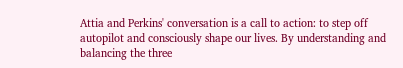Attia and Perkins' conversation is a call to action: to step off autopilot and consciously shape our lives. By understanding and balancing the three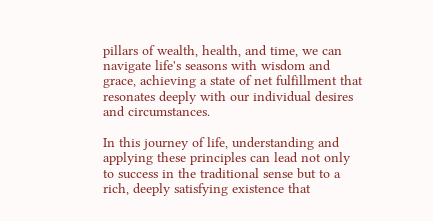pillars of wealth, health, and time, we can navigate life's seasons with wisdom and grace, achieving a state of net fulfillment that resonates deeply with our individual desires and circumstances.

In this journey of life, understanding and applying these principles can lead not only to success in the traditional sense but to a rich, deeply satisfying existence that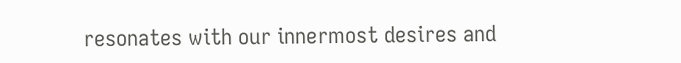resonates with our innermost desires and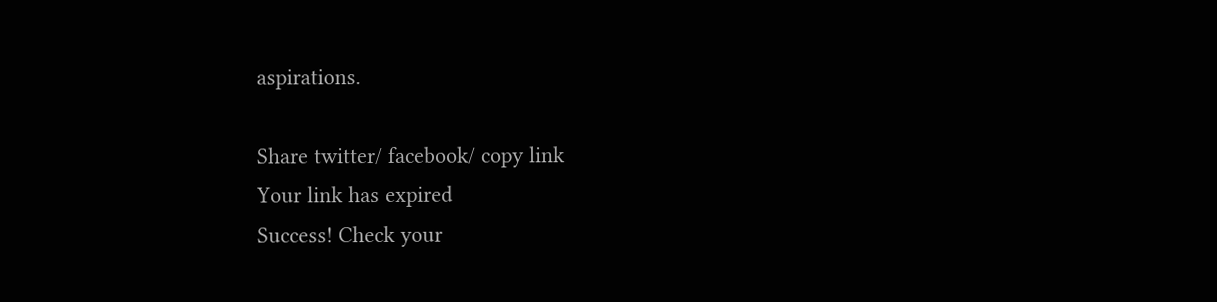aspirations.

Share twitter/ facebook/ copy link
Your link has expired
Success! Check your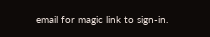email for magic link to sign-in.